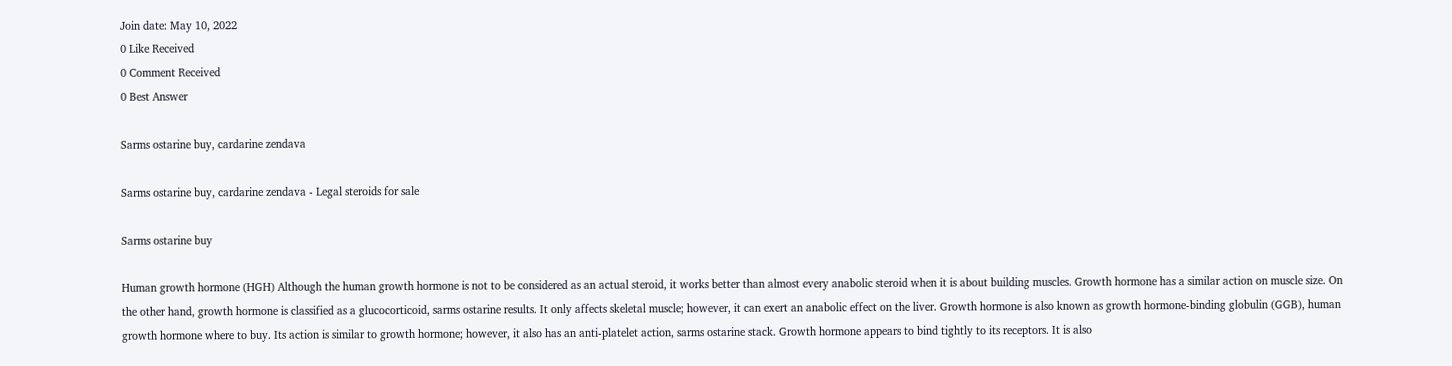Join date: May 10, 2022
0 Like Received
0 Comment Received
0 Best Answer

Sarms ostarine buy, cardarine zendava

Sarms ostarine buy, cardarine zendava - Legal steroids for sale

Sarms ostarine buy

Human growth hormone (HGH) Although the human growth hormone is not to be considered as an actual steroid, it works better than almost every anabolic steroid when it is about building muscles. Growth hormone has a similar action on muscle size. On the other hand, growth hormone is classified as a glucocorticoid, sarms ostarine results. It only affects skeletal muscle; however, it can exert an anabolic effect on the liver. Growth hormone is also known as growth hormone-binding globulin (GGB), human growth hormone where to buy. Its action is similar to growth hormone; however, it also has an anti-platelet action, sarms ostarine stack. Growth hormone appears to bind tightly to its receptors. It is also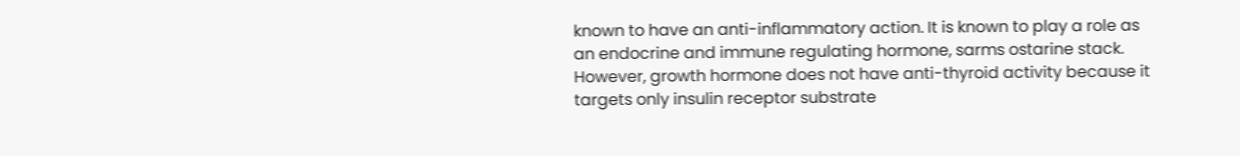known to have an anti-inflammatory action. It is known to play a role as an endocrine and immune regulating hormone, sarms ostarine stack. However, growth hormone does not have anti-thyroid activity because it targets only insulin receptor substrate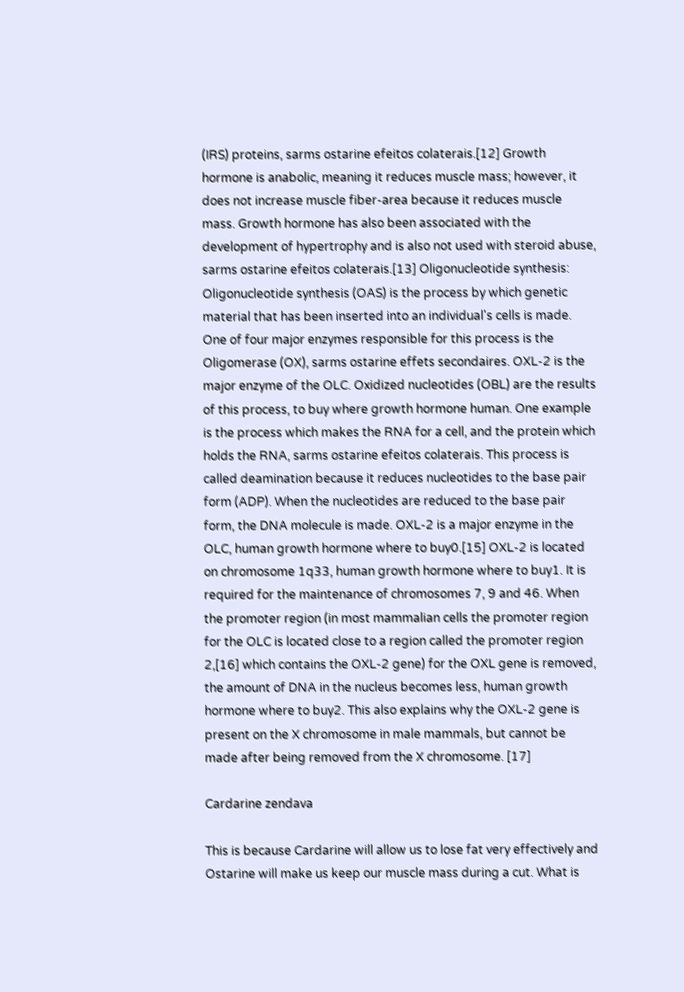(IRS) proteins, sarms ostarine efeitos colaterais.[12] Growth hormone is anabolic, meaning it reduces muscle mass; however, it does not increase muscle fiber-area because it reduces muscle mass. Growth hormone has also been associated with the development of hypertrophy and is also not used with steroid abuse, sarms ostarine efeitos colaterais.[13] Oligonucleotide synthesis: Oligonucleotide synthesis (OAS) is the process by which genetic material that has been inserted into an individual's cells is made. One of four major enzymes responsible for this process is the Oligomerase (OX), sarms ostarine effets secondaires. OXL-2 is the major enzyme of the OLC. Oxidized nucleotides (OBL) are the results of this process, to buy where growth hormone human. One example is the process which makes the RNA for a cell, and the protein which holds the RNA, sarms ostarine efeitos colaterais. This process is called deamination because it reduces nucleotides to the base pair form (ADP). When the nucleotides are reduced to the base pair form, the DNA molecule is made. OXL-2 is a major enzyme in the OLC, human growth hormone where to buy0.[15] OXL-2 is located on chromosome 1q33, human growth hormone where to buy1. It is required for the maintenance of chromosomes 7, 9 and 46. When the promoter region (in most mammalian cells the promoter region for the OLC is located close to a region called the promoter region 2,[16] which contains the OXL-2 gene) for the OXL gene is removed, the amount of DNA in the nucleus becomes less, human growth hormone where to buy2. This also explains why the OXL-2 gene is present on the X chromosome in male mammals, but cannot be made after being removed from the X chromosome. [17]

Cardarine zendava

This is because Cardarine will allow us to lose fat very effectively and Ostarine will make us keep our muscle mass during a cut. What is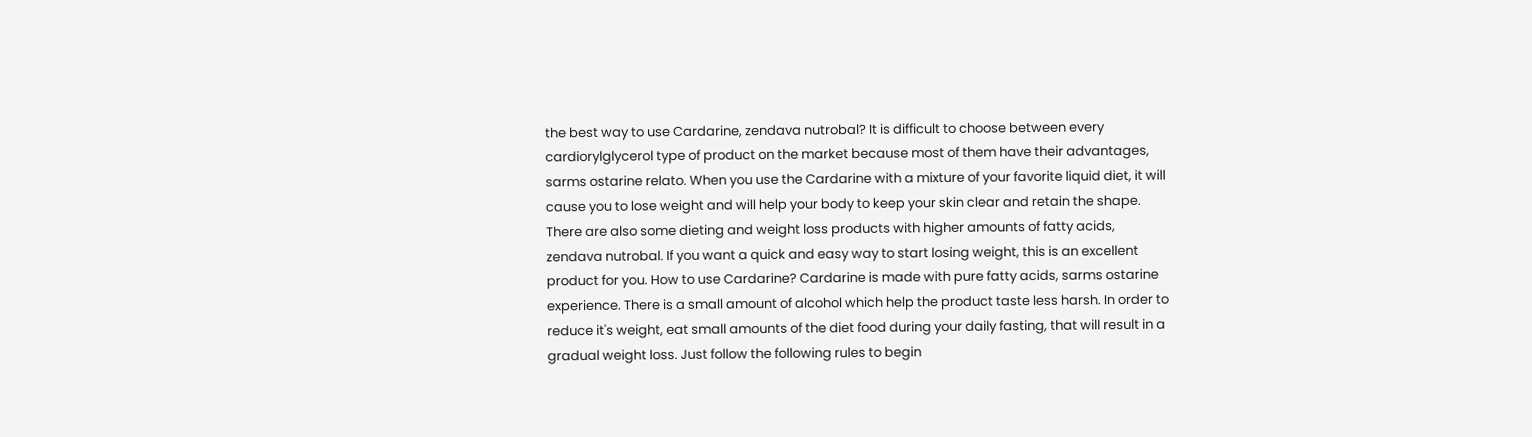the best way to use Cardarine, zendava nutrobal? It is difficult to choose between every cardiorylglycerol type of product on the market because most of them have their advantages, sarms ostarine relato. When you use the Cardarine with a mixture of your favorite liquid diet, it will cause you to lose weight and will help your body to keep your skin clear and retain the shape. There are also some dieting and weight loss products with higher amounts of fatty acids, zendava nutrobal. If you want a quick and easy way to start losing weight, this is an excellent product for you. How to use Cardarine? Cardarine is made with pure fatty acids, sarms ostarine experience. There is a small amount of alcohol which help the product taste less harsh. In order to reduce it's weight, eat small amounts of the diet food during your daily fasting, that will result in a gradual weight loss. Just follow the following rules to begin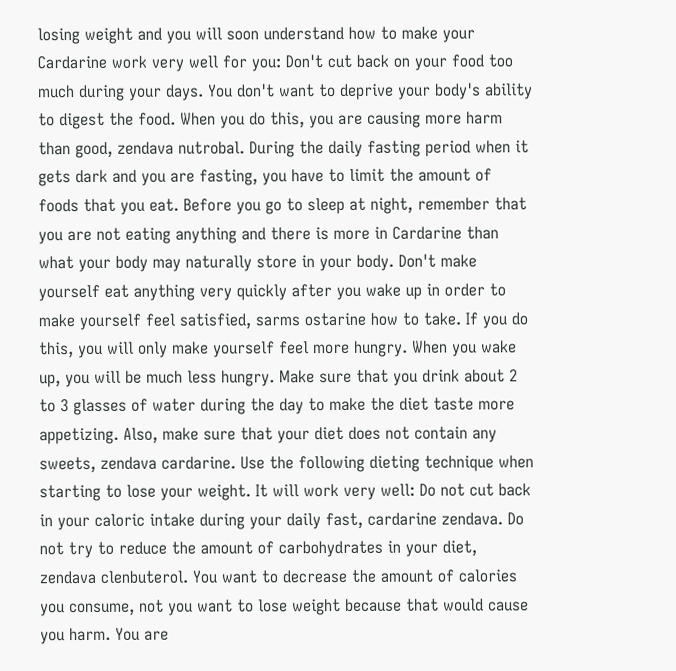losing weight and you will soon understand how to make your Cardarine work very well for you: Don't cut back on your food too much during your days. You don't want to deprive your body's ability to digest the food. When you do this, you are causing more harm than good, zendava nutrobal. During the daily fasting period when it gets dark and you are fasting, you have to limit the amount of foods that you eat. Before you go to sleep at night, remember that you are not eating anything and there is more in Cardarine than what your body may naturally store in your body. Don't make yourself eat anything very quickly after you wake up in order to make yourself feel satisfied, sarms ostarine how to take. If you do this, you will only make yourself feel more hungry. When you wake up, you will be much less hungry. Make sure that you drink about 2 to 3 glasses of water during the day to make the diet taste more appetizing. Also, make sure that your diet does not contain any sweets, zendava cardarine. Use the following dieting technique when starting to lose your weight. It will work very well: Do not cut back in your caloric intake during your daily fast, cardarine zendava. Do not try to reduce the amount of carbohydrates in your diet, zendava clenbuterol. You want to decrease the amount of calories you consume, not you want to lose weight because that would cause you harm. You are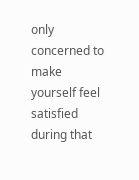only concerned to make yourself feel satisfied during that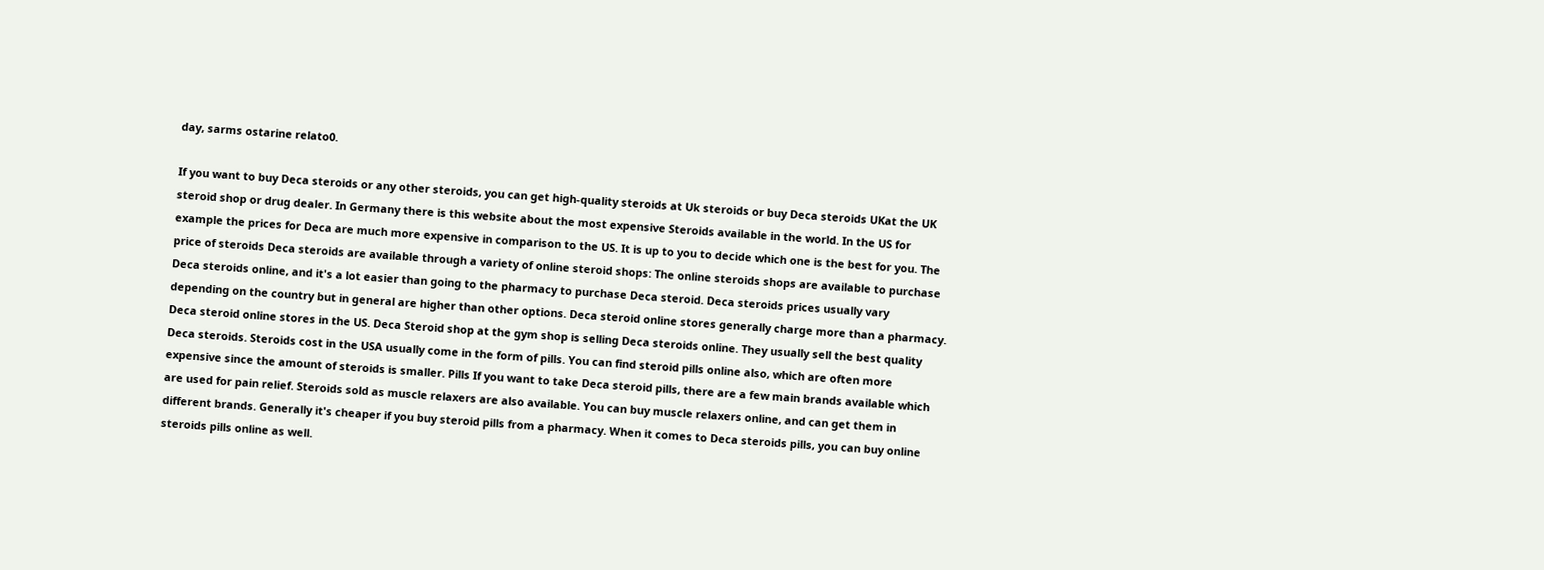day, sarms ostarine relato0.

If you want to buy Deca steroids or any other steroids, you can get high-quality steroids at Uk steroids or buy Deca steroids UKat the UK steroid shop or drug dealer. In Germany there is this website about the most expensive Steroids available in the world. In the US for example the prices for Deca are much more expensive in comparison to the US. It is up to you to decide which one is the best for you. The price of steroids Deca steroids are available through a variety of online steroid shops: The online steroids shops are available to purchase Deca steroids online, and it's a lot easier than going to the pharmacy to purchase Deca steroid. Deca steroids prices usually vary depending on the country but in general are higher than other options. Deca steroid online stores generally charge more than a pharmacy. Deca steroid online stores in the US. Deca Steroid shop at the gym shop is selling Deca steroids online. They usually sell the best quality Deca steroids. Steroids cost in the USA usually come in the form of pills. You can find steroid pills online also, which are often more expensive since the amount of steroids is smaller. Pills If you want to take Deca steroid pills, there are a few main brands available which are used for pain relief. Steroids sold as muscle relaxers are also available. You can buy muscle relaxers online, and can get them in different brands. Generally it's cheaper if you buy steroid pills from a pharmacy. When it comes to Deca steroids pills, you can buy online steroids pills online as well.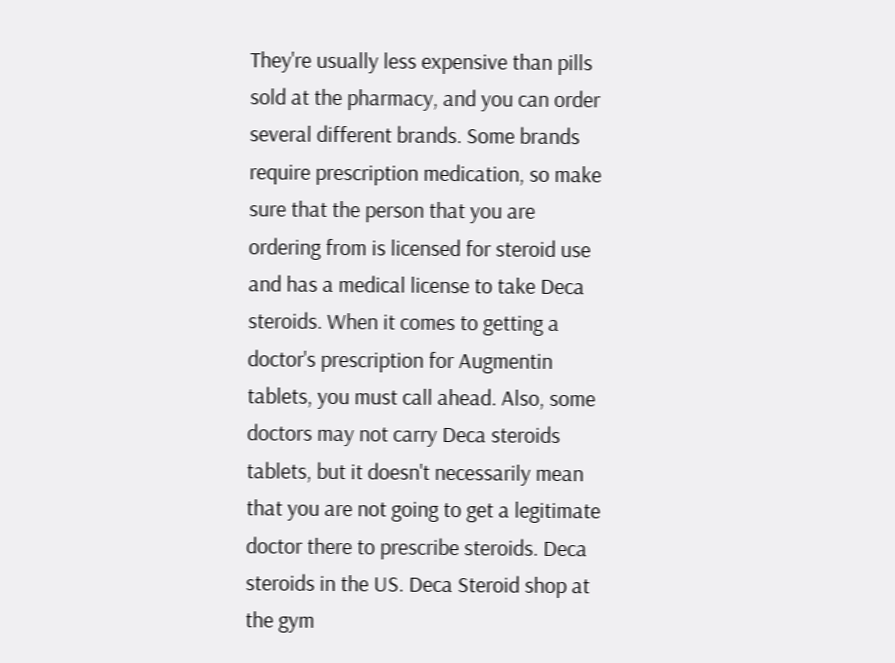They're usually less expensive than pills sold at the pharmacy, and you can order several different brands. Some brands require prescription medication, so make sure that the person that you are ordering from is licensed for steroid use and has a medical license to take Deca steroids. When it comes to getting a doctor's prescription for Augmentin tablets, you must call ahead. Also, some doctors may not carry Deca steroids tablets, but it doesn't necessarily mean that you are not going to get a legitimate doctor there to prescribe steroids. Deca steroids in the US. Deca Steroid shop at the gym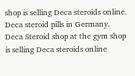shop is selling Deca steroids online. Deca steroid pills in Germany. Deca Steroid shop at the gym shop is selling Deca steroids online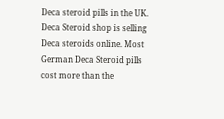Deca steroid pills in the UK. Deca Steroid shop is selling Deca steroids online. Most German Deca Steroid pills cost more than the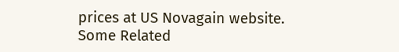prices at US Novagain website. Some Related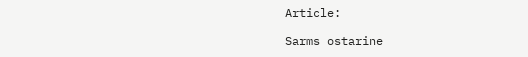Article:

Sarms ostarine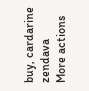buy, cardarine zendava
More actions